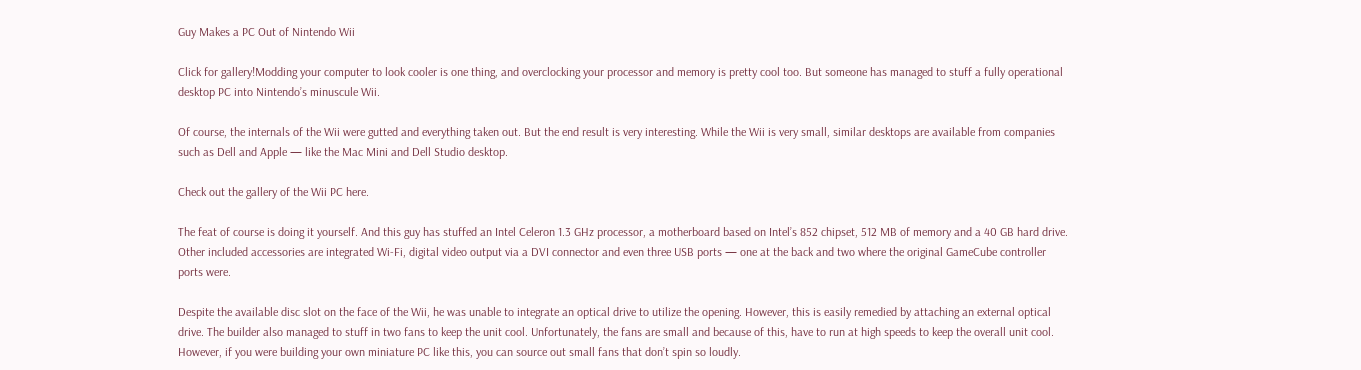Guy Makes a PC Out of Nintendo Wii

Click for gallery!Modding your computer to look cooler is one thing, and overclocking your processor and memory is pretty cool too. But someone has managed to stuff a fully operational desktop PC into Nintendo’s minuscule Wii.

Of course, the internals of the Wii were gutted and everything taken out. But the end result is very interesting. While the Wii is very small, similar desktops are available from companies such as Dell and Apple — like the Mac Mini and Dell Studio desktop.

Check out the gallery of the Wii PC here.

The feat of course is doing it yourself. And this guy has stuffed an Intel Celeron 1.3 GHz processor, a motherboard based on Intel’s 852 chipset, 512 MB of memory and a 40 GB hard drive. Other included accessories are integrated Wi-Fi, digital video output via a DVI connector and even three USB ports — one at the back and two where the original GameCube controller ports were.

Despite the available disc slot on the face of the Wii, he was unable to integrate an optical drive to utilize the opening. However, this is easily remedied by attaching an external optical drive. The builder also managed to stuff in two fans to keep the unit cool. Unfortunately, the fans are small and because of this, have to run at high speeds to keep the overall unit cool. However, if you were building your own miniature PC like this, you can source out small fans that don’t spin so loudly.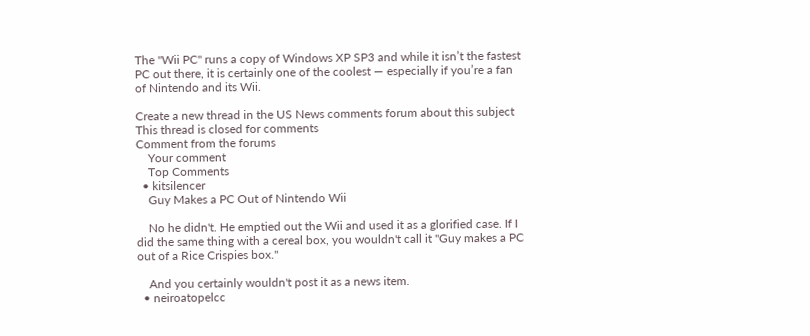The "Wii PC" runs a copy of Windows XP SP3 and while it isn’t the fastest PC out there, it is certainly one of the coolest — especially if you’re a fan of Nintendo and its Wii.

Create a new thread in the US News comments forum about this subject
This thread is closed for comments
Comment from the forums
    Your comment
    Top Comments
  • kitsilencer
    Guy Makes a PC Out of Nintendo Wii

    No he didn't. He emptied out the Wii and used it as a glorified case. If I did the same thing with a cereal box, you wouldn't call it "Guy makes a PC out of a Rice Crispies box."

    And you certainly wouldn't post it as a news item.
  • neiroatopelcc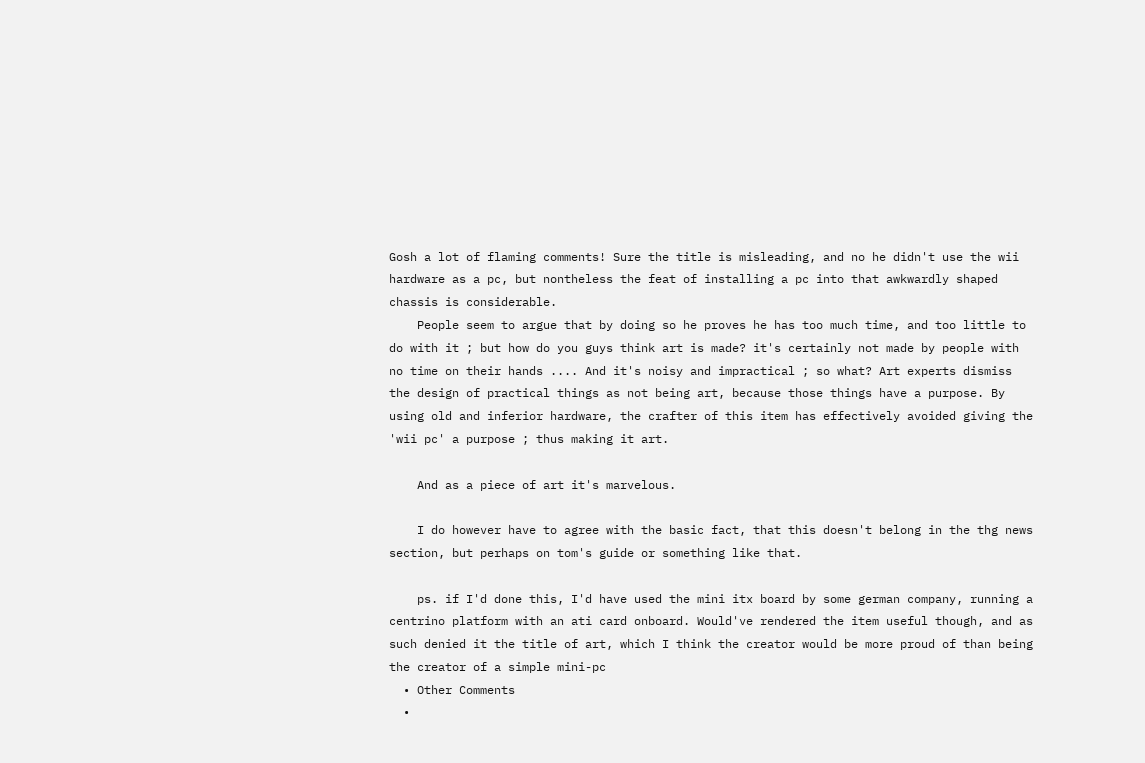Gosh a lot of flaming comments! Sure the title is misleading, and no he didn't use the wii hardware as a pc, but nontheless the feat of installing a pc into that awkwardly shaped chassis is considerable.
    People seem to argue that by doing so he proves he has too much time, and too little to do with it ; but how do you guys think art is made? it's certainly not made by people with no time on their hands .... And it's noisy and impractical ; so what? Art experts dismiss the design of practical things as not being art, because those things have a purpose. By using old and inferior hardware, the crafter of this item has effectively avoided giving the 'wii pc' a purpose ; thus making it art.

    And as a piece of art it's marvelous.

    I do however have to agree with the basic fact, that this doesn't belong in the thg news section, but perhaps on tom's guide or something like that.

    ps. if I'd done this, I'd have used the mini itx board by some german company, running a centrino platform with an ati card onboard. Would've rendered the item useful though, and as such denied it the title of art, which I think the creator would be more proud of than being the creator of a simple mini-pc
  • Other Comments
  •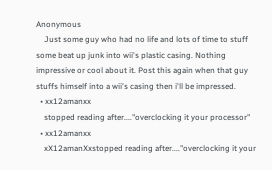Anonymous
    Just some guy who had no life and lots of time to stuff some beat up junk into wii's plastic casing. Nothing impressive or cool about it. Post this again when that guy stuffs himself into a wii's casing then i'll be impressed.
  • xx12amanxx
    stopped reading after...."overclocking it your processor"
  • xx12amanxx
    xX12amanXxstopped reading after...."overclocking it your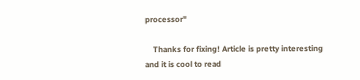processor"

    Thanks for fixing! Article is pretty interesting and it is cool to read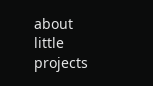about little projects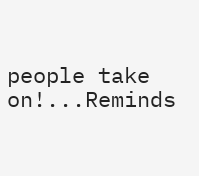people take on!...Reminds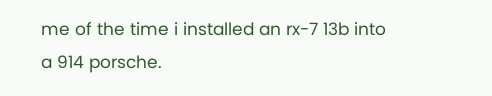me of the time i installed an rx-7 13b into a 914 porsche.